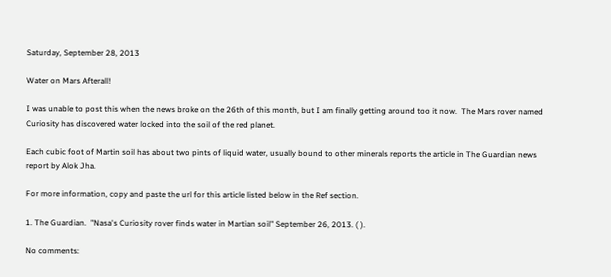Saturday, September 28, 2013

Water on Mars Afterall!

I was unable to post this when the news broke on the 26th of this month, but I am finally getting around too it now.  The Mars rover named Curiosity has discovered water locked into the soil of the red planet.

Each cubic foot of Martin soil has about two pints of liquid water, usually bound to other minerals reports the article in The Guardian news report by Alok Jha.

For more information, copy and paste the url for this article listed below in the Ref section.

1. The Guardian.  "Nasa's Curiosity rover finds water in Martian soil" September 26, 2013. ( ).

No comments: